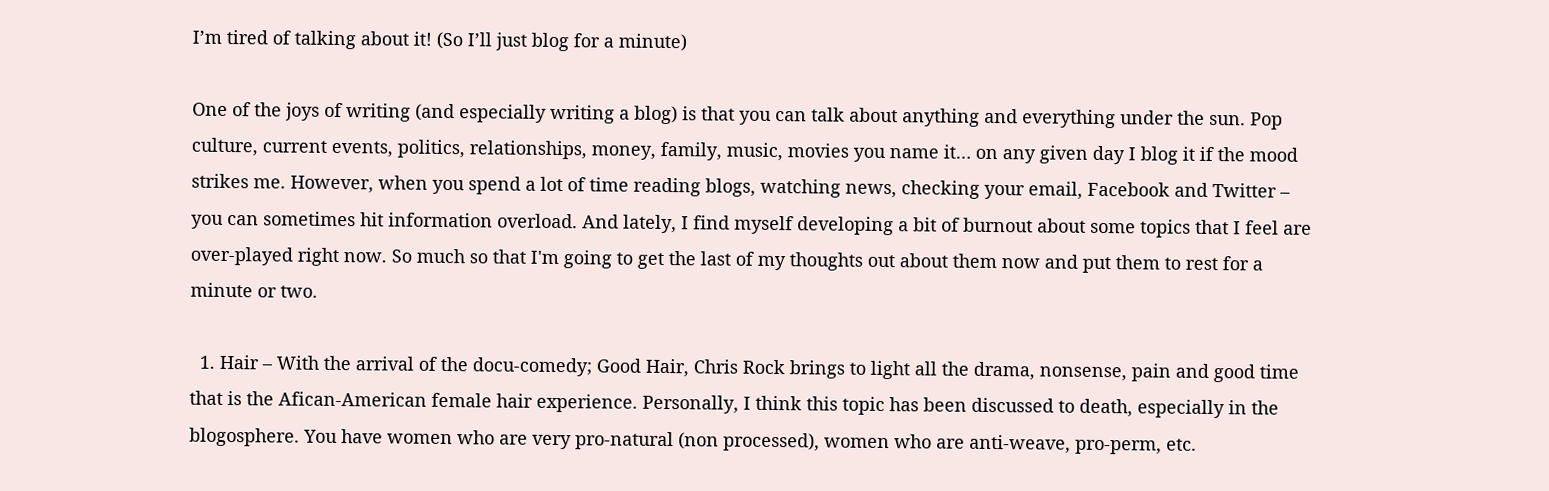I’m tired of talking about it! (So I’ll just blog for a minute)

One of the joys of writing (and especially writing a blog) is that you can talk about anything and everything under the sun. Pop culture, current events, politics, relationships, money, family, music, movies you name it… on any given day I blog it if the mood strikes me. However, when you spend a lot of time reading blogs, watching news, checking your email, Facebook and Twitter – you can sometimes hit information overload. And lately, I find myself developing a bit of burnout about some topics that I feel are over-played right now. So much so that I'm going to get the last of my thoughts out about them now and put them to rest for a minute or two.

  1. Hair – With the arrival of the docu-comedy; Good Hair, Chris Rock brings to light all the drama, nonsense, pain and good time that is the Afican-American female hair experience. Personally, I think this topic has been discussed to death, especially in the blogosphere. You have women who are very pro-natural (non processed), women who are anti-weave, pro-perm, etc.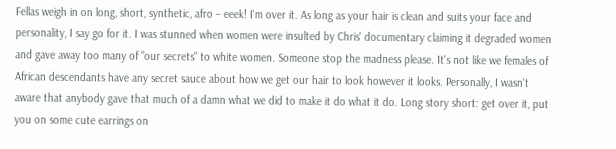Fellas weigh in on long, short, synthetic, afro – eeek! I'm over it. As long as your hair is clean and suits your face and personality, I say go for it. I was stunned when women were insulted by Chris' documentary claiming it degraded women and gave away too many of "our secrets" to white women. Someone stop the madness please. It's not like we females of African descendants have any secret sauce about how we get our hair to look however it looks. Personally, I wasn't aware that anybody gave that much of a damn what we did to make it do what it do. Long story short: get over it, put you on some cute earrings on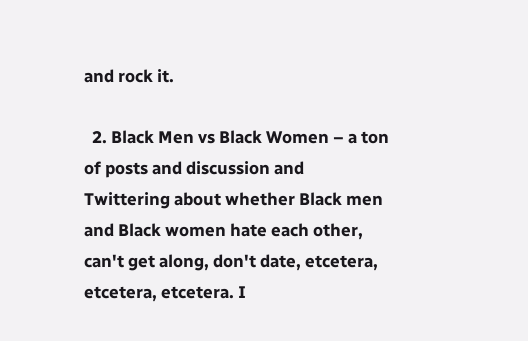and rock it.

  2. Black Men vs Black Women – a ton of posts and discussion and Twittering about whether Black men and Black women hate each other, can't get along, don't date, etcetera, etcetera, etcetera. I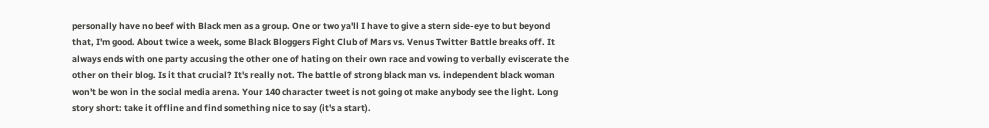personally have no beef with Black men as a group. One or two ya'll I have to give a stern side-eye to but beyond that, I'm good. About twice a week, some Black Bloggers Fight Club of Mars vs. Venus Twitter Battle breaks off. It always ends with one party accusing the other one of hating on their own race and vowing to verbally eviscerate the other on their blog. Is it that crucial? It's really not. The battle of strong black man vs. independent black woman won't be won in the social media arena. Your 140 character tweet is not going ot make anybody see the light. Long story short: take it offline and find something nice to say (it's a start).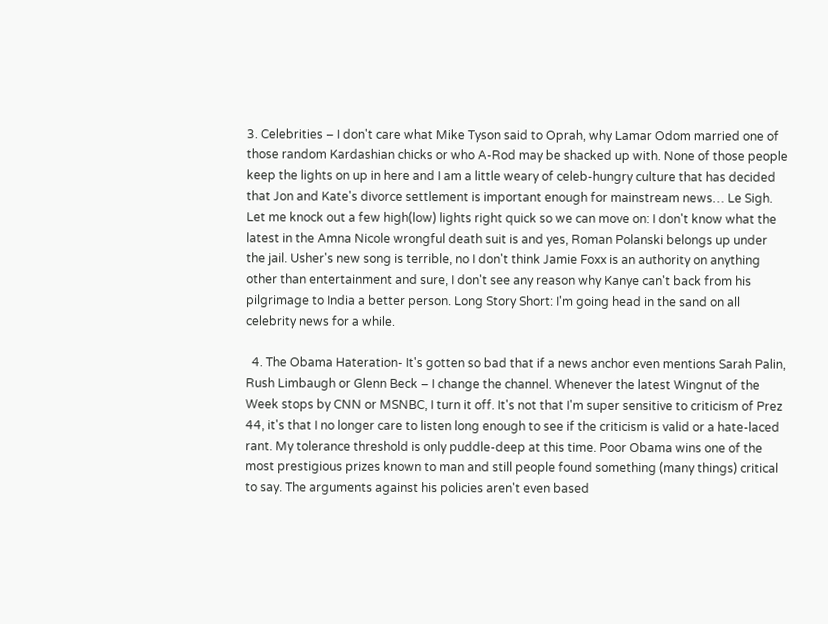3. Celebrities – I don't care what Mike Tyson said to Oprah, why Lamar Odom married one of those random Kardashian chicks or who A-Rod may be shacked up with. None of those people keep the lights on up in here and I am a little weary of celeb-hungry culture that has decided that Jon and Kate's divorce settlement is important enough for mainstream news… Le Sigh. Let me knock out a few high(low) lights right quick so we can move on: I don't know what the latest in the Amna Nicole wrongful death suit is and yes, Roman Polanski belongs up under the jail. Usher's new song is terrible, no I don't think Jamie Foxx is an authority on anything other than entertainment and sure, I don't see any reason why Kanye can't back from his pilgrimage to India a better person. Long Story Short: I'm going head in the sand on all celebrity news for a while.

  4. The Obama Hateration- It's gotten so bad that if a news anchor even mentions Sarah Palin, Rush Limbaugh or Glenn Beck – I change the channel. Whenever the latest Wingnut of the Week stops by CNN or MSNBC, I turn it off. It's not that I'm super sensitive to criticism of Prez 44, it's that I no longer care to listen long enough to see if the criticism is valid or a hate-laced rant. My tolerance threshold is only puddle-deep at this time. Poor Obama wins one of the most prestigious prizes known to man and still people found something (many things) critical to say. The arguments against his policies aren't even based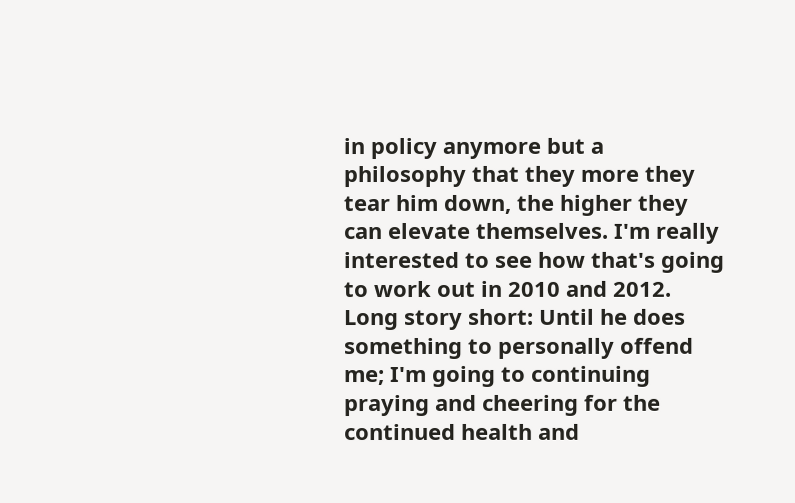in policy anymore but a philosophy that they more they tear him down, the higher they can elevate themselves. I'm really interested to see how that's going to work out in 2010 and 2012. Long story short: Until he does something to personally offend me; I'm going to continuing praying and cheering for the continued health and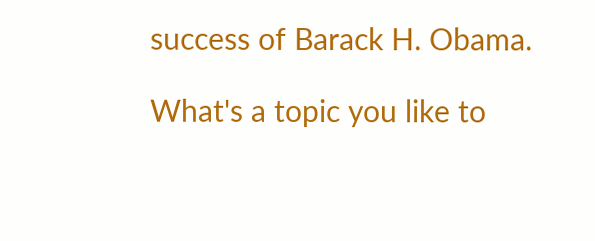success of Barack H. Obama.

What's a topic you like to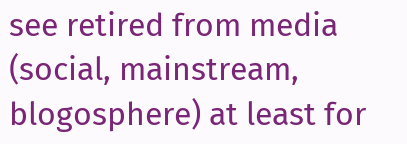see retired from media (social, mainstream, blogosphere) at least for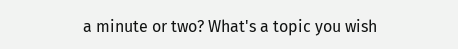a minute or two? What's a topic you wish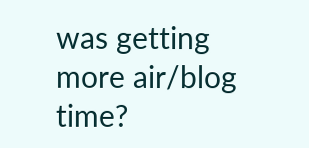was getting more air/blog time?